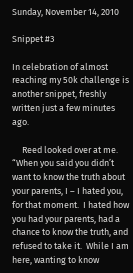Sunday, November 14, 2010

Snippet #3

In celebration of almost reaching my 50k challenge is another snippet, freshly written just a few minutes ago.

     Reed looked over at me.  “When you said you didn’t want to know the truth about your parents, I – I hated you, for that moment.  I hated how you had your parents, had a chance to know the truth, and refused to take it.  While I am here, wanting to know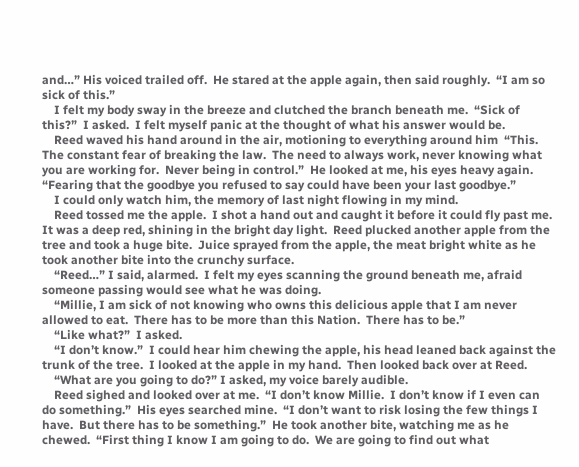and…” His voiced trailed off.  He stared at the apple again, then said roughly.  “I am so sick of this.”
    I felt my body sway in the breeze and clutched the branch beneath me.  “Sick of this?”  I asked.  I felt myself panic at the thought of what his answer would be.
    Reed waved his hand around in the air, motioning to everything around him  “This.  The constant fear of breaking the law.  The need to always work, never knowing what you are working for.  Never being in control.”  He looked at me, his eyes heavy again.  “Fearing that the goodbye you refused to say could have been your last goodbye.”
    I could only watch him, the memory of last night flowing in my mind.
    Reed tossed me the apple.  I shot a hand out and caught it before it could fly past me.  It was a deep red, shining in the bright day light.  Reed plucked another apple from the tree and took a huge bite.  Juice sprayed from the apple, the meat bright white as he took another bite into the crunchy surface.
    “Reed…” I said, alarmed.  I felt my eyes scanning the ground beneath me, afraid someone passing would see what he was doing.
    “Millie, I am sick of not knowing who owns this delicious apple that I am never allowed to eat.  There has to be more than this Nation.  There has to be.”
    “Like what?”  I asked.
    “I don’t know.”  I could hear him chewing the apple, his head leaned back against the trunk of the tree.  I looked at the apple in my hand.  Then looked back over at Reed.
    “What are you going to do?” I asked, my voice barely audible.
    Reed sighed and looked over at me.  “I don’t know Millie.  I don’t know if I even can do something.”  His eyes searched mine.  “I don’t want to risk losing the few things I have.  But there has to be something.”  He took another bite, watching me as he chewed.  “First thing I know I am going to do.  We are going to find out what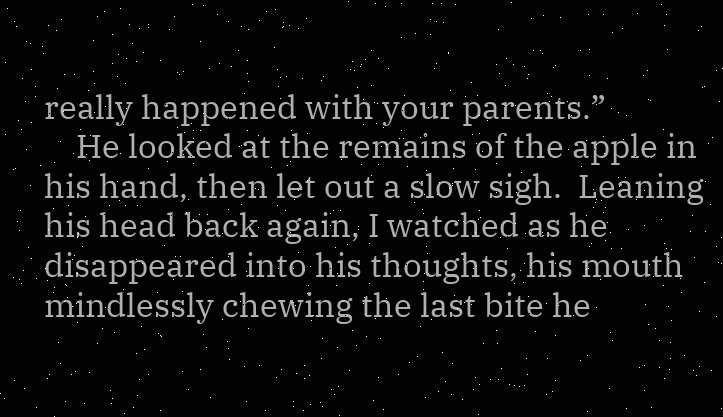really happened with your parents.”
    He looked at the remains of the apple in his hand, then let out a slow sigh.  Leaning his head back again, I watched as he disappeared into his thoughts, his mouth mindlessly chewing the last bite he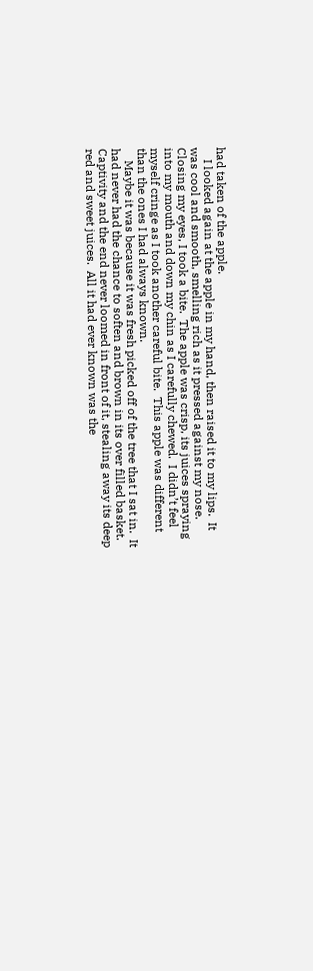had taken of the apple.
    I looked again at the apple in my hand, then raised it to my lips.  It was cool and smooth, smelling rich as it pressed against my nose.  Closing my eyes, I took a bite.  The apple was crisp, its juices spraying into my mouth and down my chin as I carefully chewed.  I didn’t feel myself cringe as I took another careful bite.  This apple was different than the ones I had always known.
    Maybe it was because it was fresh picked off of the tree that I sat in.  It had never had the chance to soften and brown in its over filled basket.  Captivity and the end never loomed in front of it, stealing away its deep red and sweet juices.  All it had ever known was the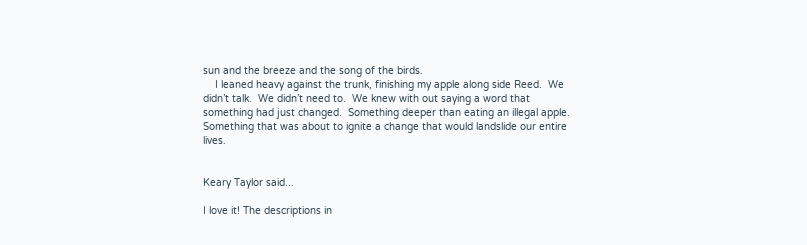sun and the breeze and the song of the birds.
    I leaned heavy against the trunk, finishing my apple along side Reed.  We didn’t talk.  We didn’t need to.  We knew with out saying a word that something had just changed.  Something deeper than eating an illegal apple.  Something that was about to ignite a change that would landslide our entire lives.


Keary Taylor said...

I love it! The descriptions in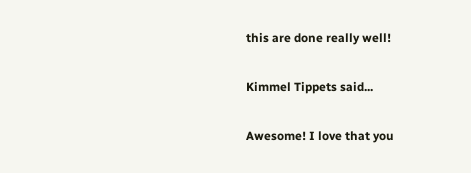this are done really well!

Kimmel Tippets said...

Awesome! I love that you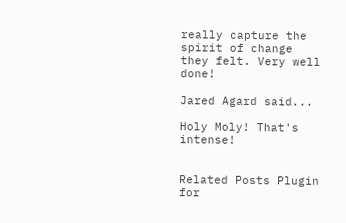really capture the spirit of change they felt. Very well done!

Jared Agard said...

Holy Moly! That's intense!


Related Posts Plugin for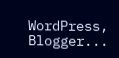WordPress, Blogger...